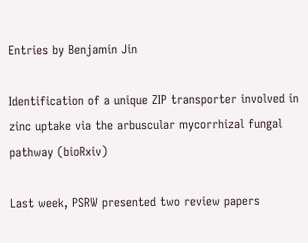Entries by Benjamin Jin

Identification of a unique ZIP transporter involved in zinc uptake via the arbuscular mycorrhizal fungal pathway (bioRxiv)

Last week, PSRW presented two review papers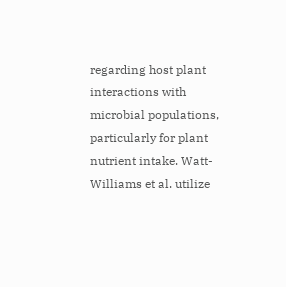regarding host plant interactions with microbial populations, particularly for plant nutrient intake. Watt-Williams et al. utilize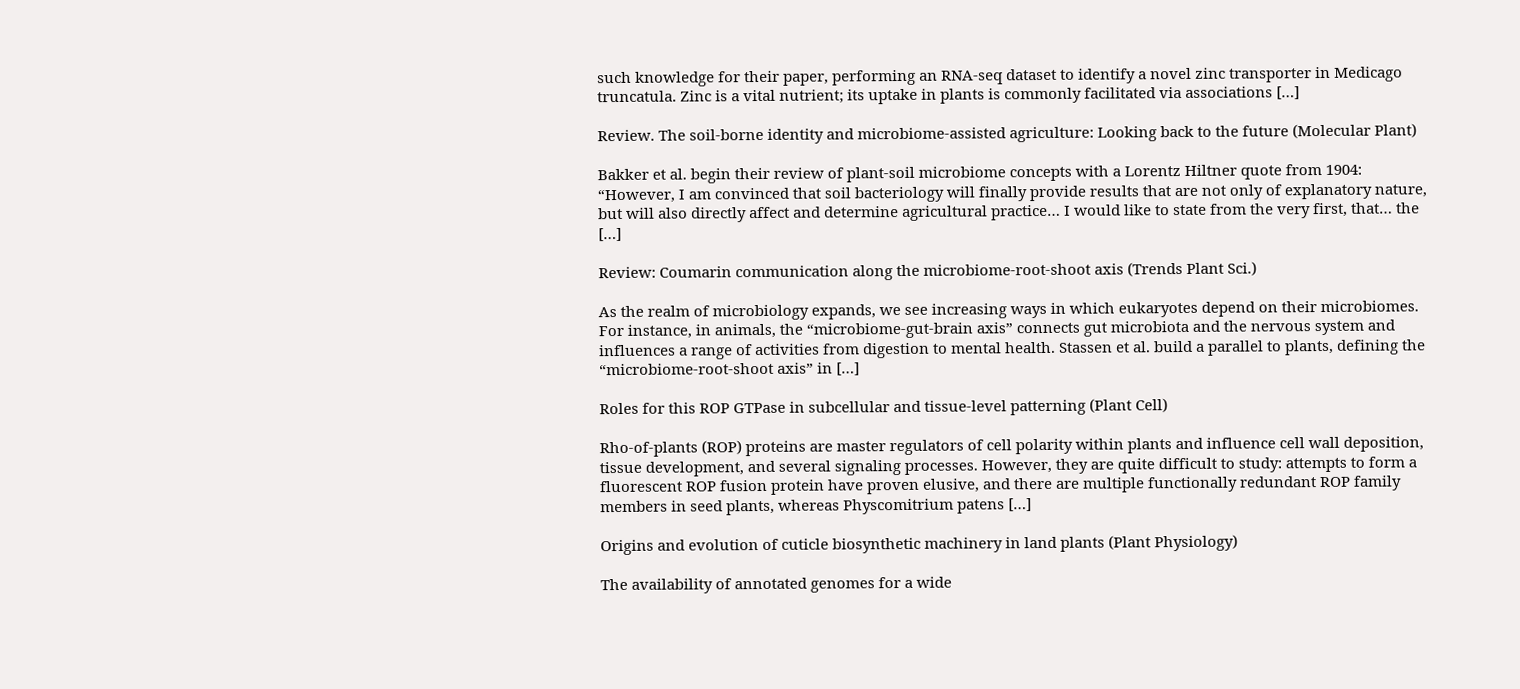such knowledge for their paper, performing an RNA-seq dataset to identify a novel zinc transporter in Medicago truncatula. Zinc is a vital nutrient; its uptake in plants is commonly facilitated via associations […]

Review. The soil-borne identity and microbiome-assisted agriculture: Looking back to the future (Molecular Plant)

Bakker et al. begin their review of plant-soil microbiome concepts with a Lorentz Hiltner quote from 1904: “However, I am convinced that soil bacteriology will finally provide results that are not only of explanatory nature, but will also directly affect and determine agricultural practice… I would like to state from the very first, that… the […]

Review: Coumarin communication along the microbiome-root-shoot axis (Trends Plant Sci.)

As the realm of microbiology expands, we see increasing ways in which eukaryotes depend on their microbiomes. For instance, in animals, the “microbiome-gut-brain axis” connects gut microbiota and the nervous system and influences a range of activities from digestion to mental health. Stassen et al. build a parallel to plants, defining the “microbiome-root-shoot axis” in […]

Roles for this ROP GTPase in subcellular and tissue-level patterning (Plant Cell)

Rho-of-plants (ROP) proteins are master regulators of cell polarity within plants and influence cell wall deposition, tissue development, and several signaling processes. However, they are quite difficult to study: attempts to form a fluorescent ROP fusion protein have proven elusive, and there are multiple functionally redundant ROP family members in seed plants, whereas Physcomitrium patens […]

Origins and evolution of cuticle biosynthetic machinery in land plants (Plant Physiology)

The availability of annotated genomes for a wide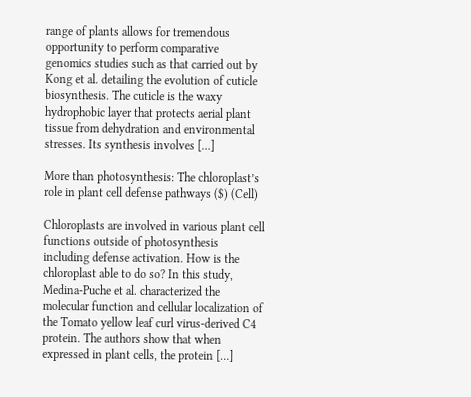range of plants allows for tremendous opportunity to perform comparative genomics studies such as that carried out by Kong et al. detailing the evolution of cuticle biosynthesis. The cuticle is the waxy hydrophobic layer that protects aerial plant tissue from dehydration and environmental stresses. Its synthesis involves […]

More than photosynthesis: The chloroplast’s role in plant cell defense pathways ($) (Cell)

Chloroplasts are involved in various plant cell functions outside of photosynthesis including defense activation. How is the chloroplast able to do so? In this study, Medina-Puche et al. characterized the molecular function and cellular localization of the Tomato yellow leaf curl virus-derived C4 protein. The authors show that when expressed in plant cells, the protein […]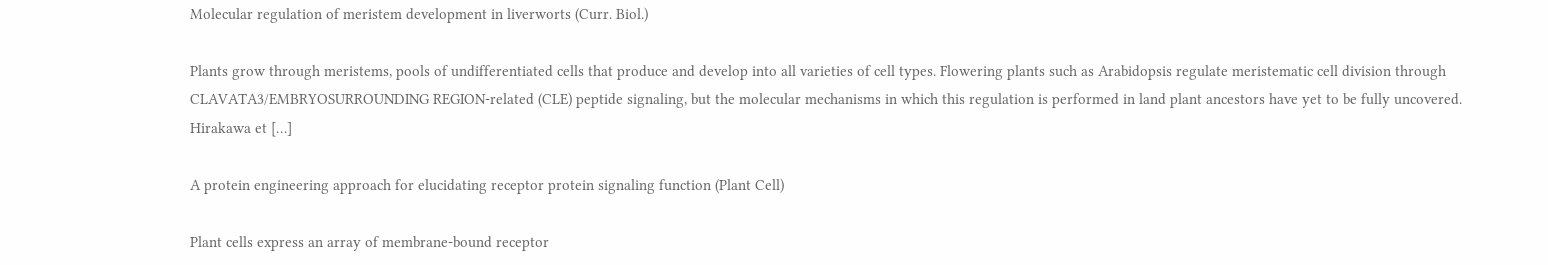Molecular regulation of meristem development in liverworts (Curr. Biol.)

Plants grow through meristems, pools of undifferentiated cells that produce and develop into all varieties of cell types. Flowering plants such as Arabidopsis regulate meristematic cell division through CLAVATA3/EMBRYOSURROUNDING REGION-related (CLE) peptide signaling, but the molecular mechanisms in which this regulation is performed in land plant ancestors have yet to be fully uncovered. Hirakawa et […]

A protein engineering approach for elucidating receptor protein signaling function (Plant Cell)

Plant cells express an array of membrane-bound receptor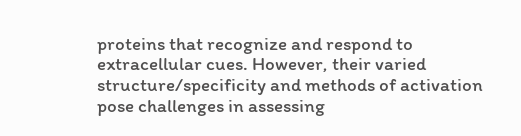proteins that recognize and respond to extracellular cues. However, their varied structure/specificity and methods of activation pose challenges in assessing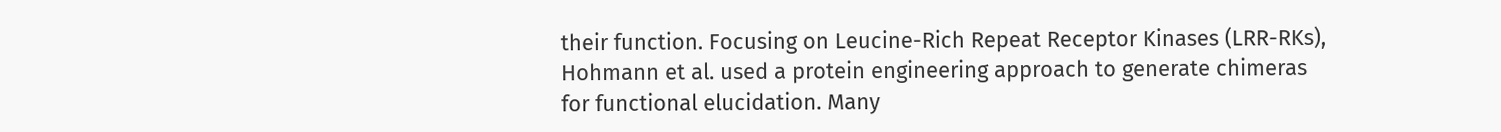their function. Focusing on Leucine-Rich Repeat Receptor Kinases (LRR-RKs), Hohmann et al. used a protein engineering approach to generate chimeras for functional elucidation. Many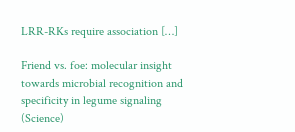LRR-RKs require association […]

Friend vs. foe: molecular insight towards microbial recognition and specificity in legume signaling (Science)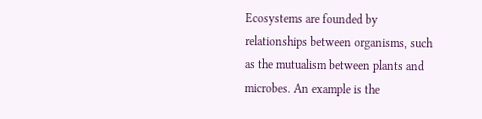Ecosystems are founded by relationships between organisms, such as the mutualism between plants and microbes. An example is the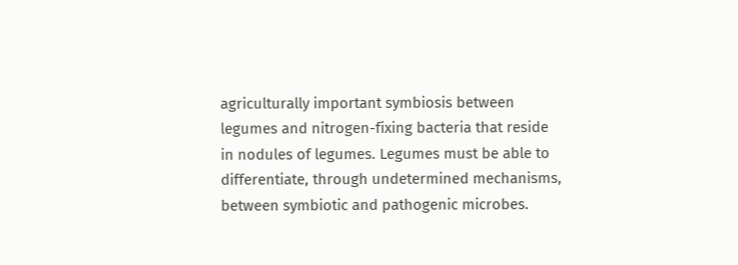agriculturally important symbiosis between legumes and nitrogen-fixing bacteria that reside in nodules of legumes. Legumes must be able to differentiate, through undetermined mechanisms, between symbiotic and pathogenic microbes.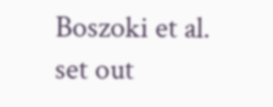Boszoki et al. set out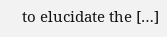to elucidate the […]